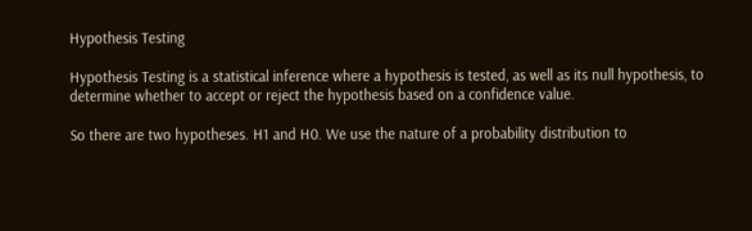Hypothesis Testing

Hypothesis Testing is a statistical inference where a hypothesis is tested, as well as its null hypothesis, to determine whether to accept or reject the hypothesis based on a confidence value.

So there are two hypotheses. H1 and H0. We use the nature of a probability distribution to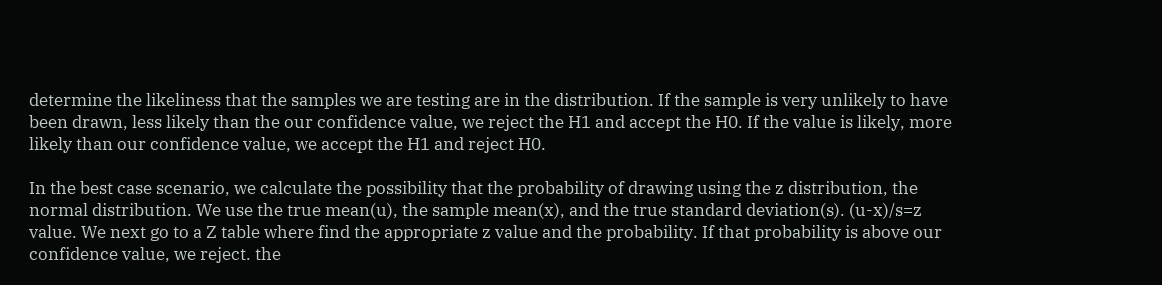determine the likeliness that the samples we are testing are in the distribution. If the sample is very unlikely to have been drawn, less likely than the our confidence value, we reject the H1 and accept the H0. If the value is likely, more likely than our confidence value, we accept the H1 and reject H0.

In the best case scenario, we calculate the possibility that the probability of drawing using the z distribution, the normal distribution. We use the true mean(u), the sample mean(x), and the true standard deviation(s). (u-x)/s=z value. We next go to a Z table where find the appropriate z value and the probability. If that probability is above our confidence value, we reject. the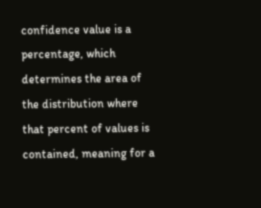confidence value is a percentage, which determines the area of the distribution where that percent of values is contained, meaning for a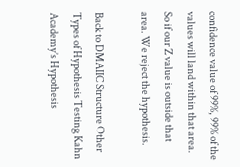confidence value of 99%, 99% of the values will land within that area. So if our Z value is outside that area. We reject the hypothesis.

Back to DMAIIC Structure Other Types of Hypothesis Testing Kahn Academy’s Hypothesis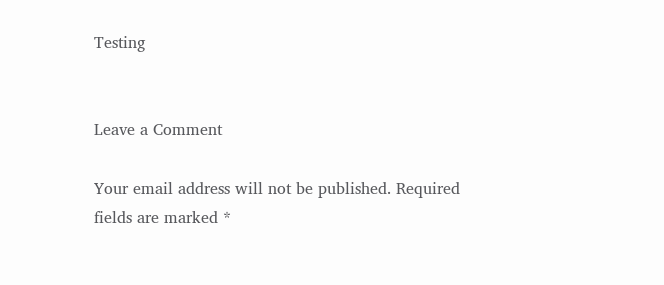Testing


Leave a Comment

Your email address will not be published. Required fields are marked *